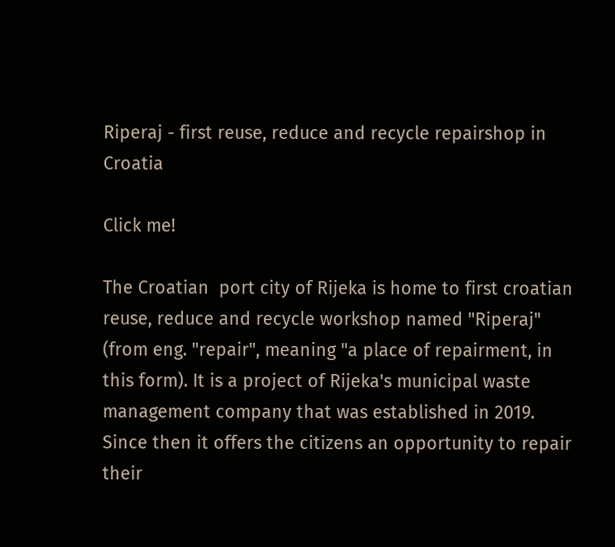Riperaj - first reuse, reduce and recycle repairshop in Croatia

Click me!

The Croatian  port city of Rijeka is home to first croatian reuse, reduce and recycle workshop named "Riperaj" (from eng. "repair", meaning "a place of repairment, in this form). It is a project of Rijeka's municipal waste management company that was established in 2019. Since then it offers the citizens an opportunity to repair their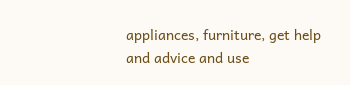appliances, furniture, get help and advice and use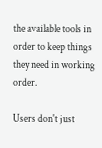the available tools in order to keep things they need in working order.

Users don't just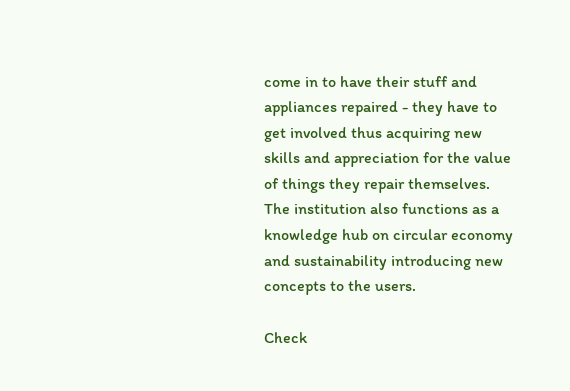come in to have their stuff and appliances repaired - they have to get involved thus acquiring new skills and appreciation for the value of things they repair themselves.  The institution also functions as a knowledge hub on circular economy and sustainability introducing new concepts to the users.

Check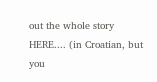out the whole story HERE.... (in Croatian, but you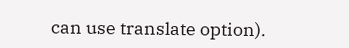can use translate option).